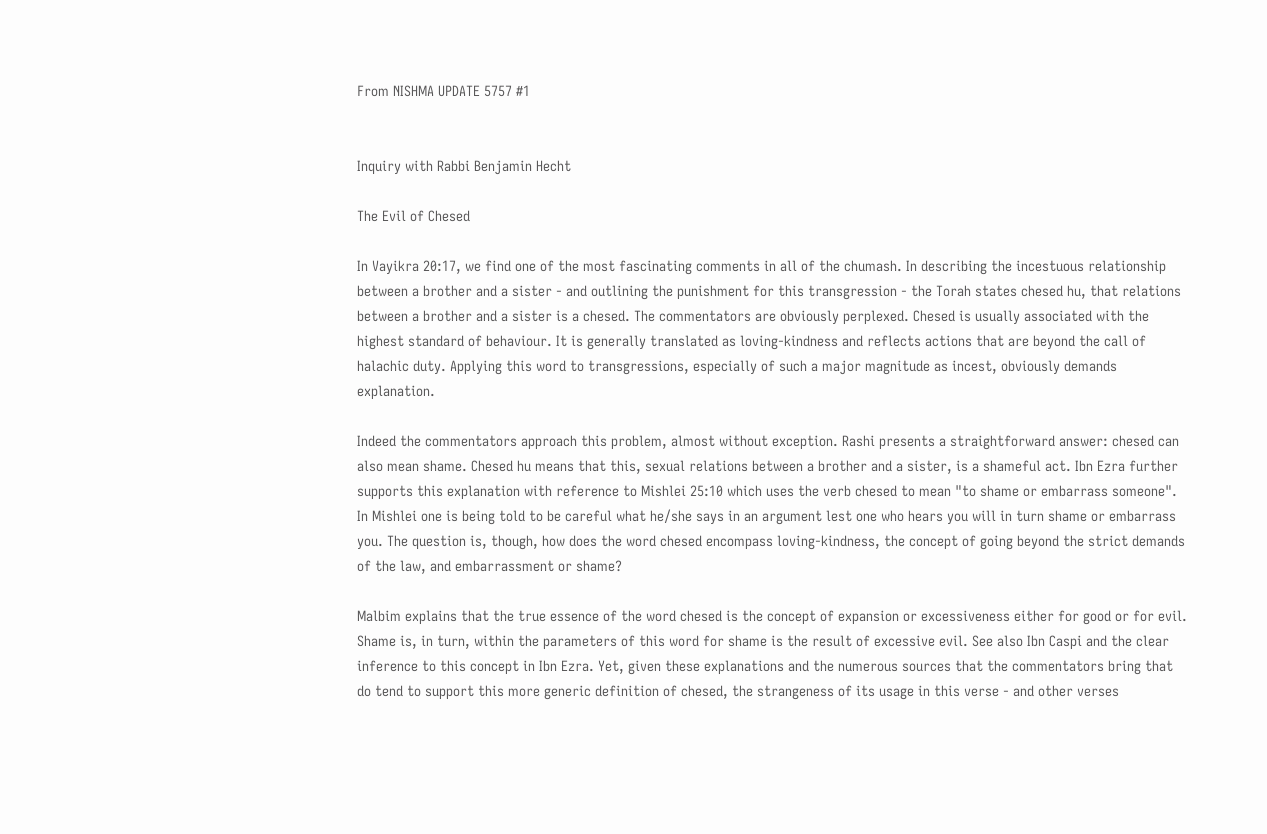From NISHMA UPDATE 5757 #1


Inquiry with Rabbi Benjamin Hecht

The Evil of Chesed

In Vayikra 20:17, we find one of the most fascinating comments in all of the chumash. In describing the incestuous relationship between a brother and a sister - and outlining the punishment for this transgression - the Torah states chesed hu, that relations between a brother and a sister is a chesed. The commentators are obviously perplexed. Chesed is usually associated with the highest standard of behaviour. It is generally translated as loving-kindness and reflects actions that are beyond the call of halachic duty. Applying this word to transgressions, especially of such a major magnitude as incest, obviously demands explanation.

Indeed the commentators approach this problem, almost without exception. Rashi presents a straightforward answer: chesed can also mean shame. Chesed hu means that this, sexual relations between a brother and a sister, is a shameful act. Ibn Ezra further supports this explanation with reference to Mishlei 25:10 which uses the verb chesed to mean "to shame or embarrass someone". In Mishlei one is being told to be careful what he/she says in an argument lest one who hears you will in turn shame or embarrass you. The question is, though, how does the word chesed encompass loving-kindness, the concept of going beyond the strict demands of the law, and embarrassment or shame?

Malbim explains that the true essence of the word chesed is the concept of expansion or excessiveness either for good or for evil. Shame is, in turn, within the parameters of this word for shame is the result of excessive evil. See also Ibn Caspi and the clear inference to this concept in Ibn Ezra. Yet, given these explanations and the numerous sources that the commentators bring that do tend to support this more generic definition of chesed, the strangeness of its usage in this verse - and other verses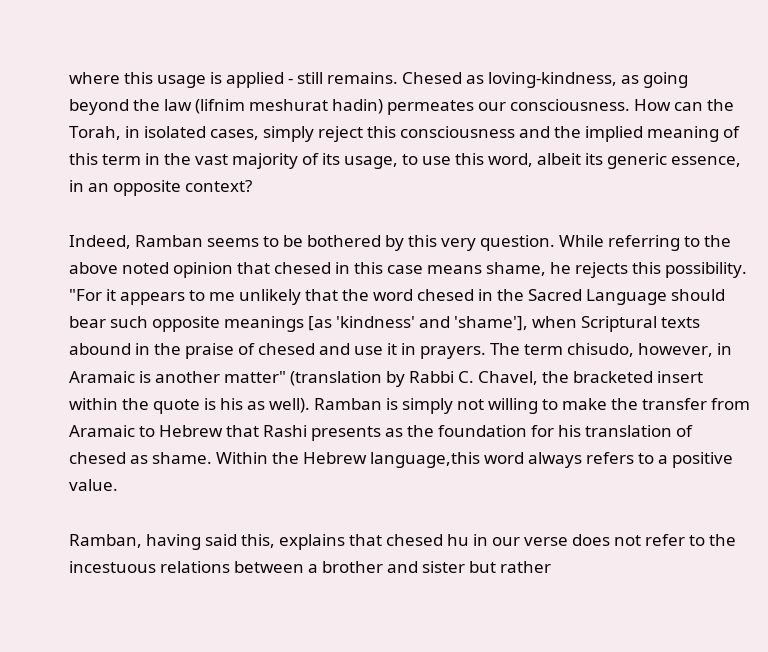where this usage is applied - still remains. Chesed as loving-kindness, as going beyond the law (lifnim meshurat hadin) permeates our consciousness. How can the Torah, in isolated cases, simply reject this consciousness and the implied meaning of this term in the vast majority of its usage, to use this word, albeit its generic essence, in an opposite context?

Indeed, Ramban seems to be bothered by this very question. While referring to the above noted opinion that chesed in this case means shame, he rejects this possibility. "For it appears to me unlikely that the word chesed in the Sacred Language should bear such opposite meanings [as 'kindness' and 'shame'], when Scriptural texts abound in the praise of chesed and use it in prayers. The term chisudo, however, in Aramaic is another matter" (translation by Rabbi C. Chavel, the bracketed insert within the quote is his as well). Ramban is simply not willing to make the transfer from Aramaic to Hebrew that Rashi presents as the foundation for his translation of chesed as shame. Within the Hebrew language,this word always refers to a positive value.

Ramban, having said this, explains that chesed hu in our verse does not refer to the incestuous relations between a brother and sister but rather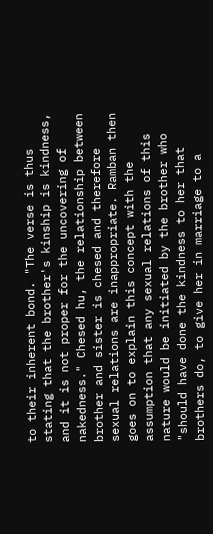to their inherent bond. "The verse is thus stating that the brother's kinship is kindness, and it is not proper for the uncovering of nakedness." Chesed hu, the relationship between brother and sister is chesed and therefore sexual relations are inappropriate. Ramban then goes on to explain this concept with the assumption that any sexual relations of this nature would be initiated by the brother who "should have done the kindness to her that brothers do, to give her in marriage to a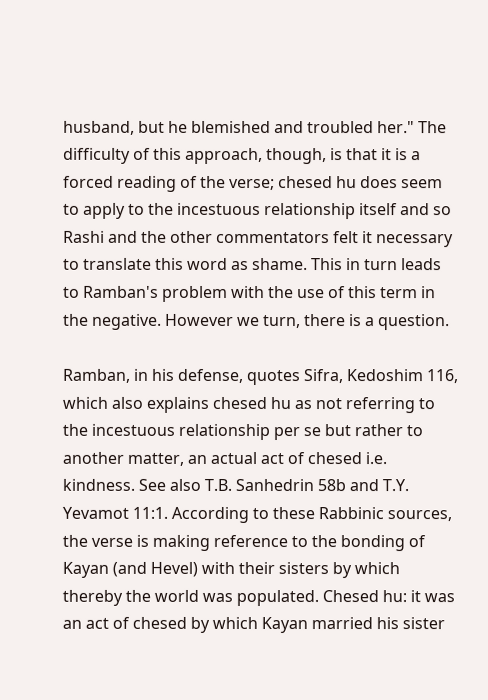husband, but he blemished and troubled her." The difficulty of this approach, though, is that it is a forced reading of the verse; chesed hu does seem to apply to the incestuous relationship itself and so Rashi and the other commentators felt it necessary to translate this word as shame. This in turn leads to Ramban's problem with the use of this term in the negative. However we turn, there is a question.

Ramban, in his defense, quotes Sifra, Kedoshim 116, which also explains chesed hu as not referring to the incestuous relationship per se but rather to another matter, an actual act of chesed i.e. kindness. See also T.B. Sanhedrin 58b and T.Y. Yevamot 11:1. According to these Rabbinic sources, the verse is making reference to the bonding of Kayan (and Hevel) with their sisters by which thereby the world was populated. Chesed hu: it was an act of chesed by which Kayan married his sister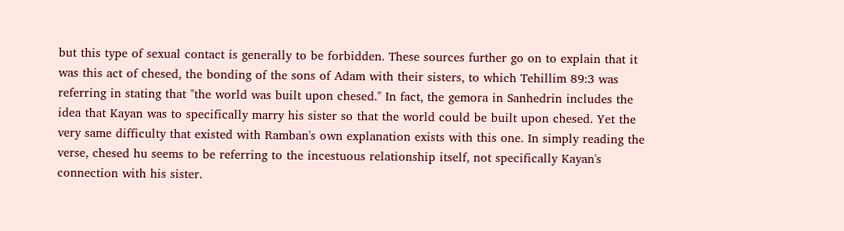but this type of sexual contact is generally to be forbidden. These sources further go on to explain that it was this act of chesed, the bonding of the sons of Adam with their sisters, to which Tehillim 89:3 was referring in stating that "the world was built upon chesed." In fact, the gemora in Sanhedrin includes the idea that Kayan was to specifically marry his sister so that the world could be built upon chesed. Yet the very same difficulty that existed with Ramban's own explanation exists with this one. In simply reading the verse, chesed hu seems to be referring to the incestuous relationship itself, not specifically Kayan's connection with his sister.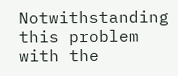Notwithstanding this problem with the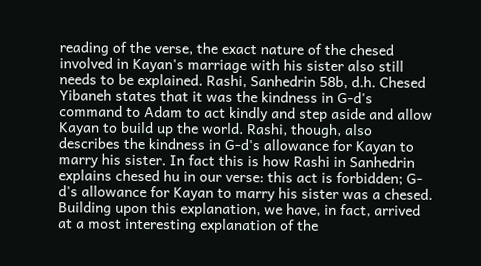reading of the verse, the exact nature of the chesed involved in Kayan's marriage with his sister also still needs to be explained. Rashi, Sanhedrin 58b, d.h. Chesed Yibaneh states that it was the kindness in G-d's command to Adam to act kindly and step aside and allow Kayan to build up the world. Rashi, though, also describes the kindness in G-d's allowance for Kayan to marry his sister. In fact this is how Rashi in Sanhedrin explains chesed hu in our verse: this act is forbidden; G-d's allowance for Kayan to marry his sister was a chesed. Building upon this explanation, we have, in fact, arrived at a most interesting explanation of the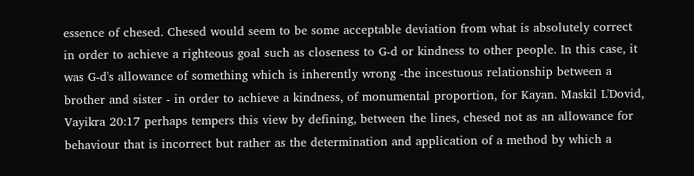essence of chesed. Chesed would seem to be some acceptable deviation from what is absolutely correct in order to achieve a righteous goal such as closeness to G-d or kindness to other people. In this case, it was G-d's allowance of something which is inherently wrong -the incestuous relationship between a brother and sister - in order to achieve a kindness, of monumental proportion, for Kayan. Maskil L'Dovid, Vayikra 20:17 perhaps tempers this view by defining, between the lines, chesed not as an allowance for behaviour that is incorrect but rather as the determination and application of a method by which a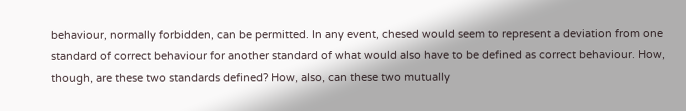behaviour, normally forbidden, can be permitted. In any event, chesed would seem to represent a deviation from one standard of correct behaviour for another standard of what would also have to be defined as correct behaviour. How, though, are these two standards defined? How, also, can these two mutually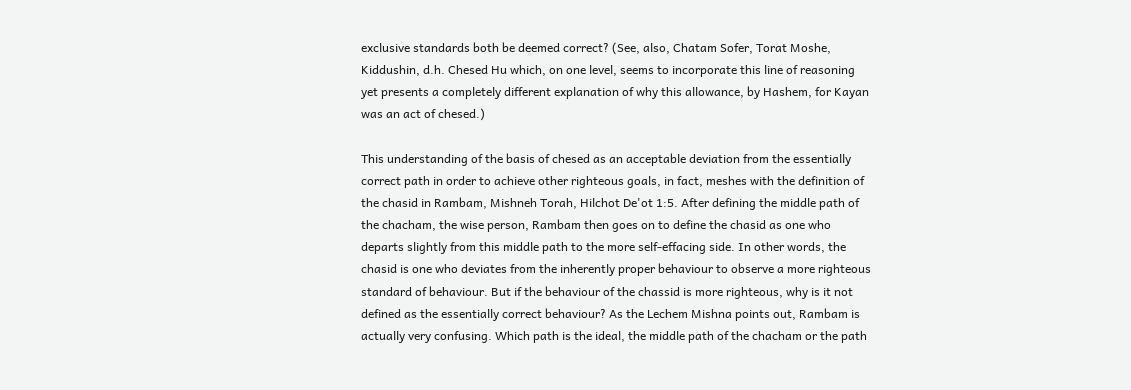exclusive standards both be deemed correct? (See, also, Chatam Sofer, Torat Moshe, Kiddushin, d.h. Chesed Hu which, on one level, seems to incorporate this line of reasoning yet presents a completely different explanation of why this allowance, by Hashem, for Kayan was an act of chesed.)

This understanding of the basis of chesed as an acceptable deviation from the essentially correct path in order to achieve other righteous goals, in fact, meshes with the definition of the chasid in Rambam, Mishneh Torah, Hilchot De'ot 1:5. After defining the middle path of the chacham, the wise person, Rambam then goes on to define the chasid as one who departs slightly from this middle path to the more self-effacing side. In other words, the chasid is one who deviates from the inherently proper behaviour to observe a more righteous standard of behaviour. But if the behaviour of the chassid is more righteous, why is it not defined as the essentially correct behaviour? As the Lechem Mishna points out, Rambam is actually very confusing. Which path is the ideal, the middle path of the chacham or the path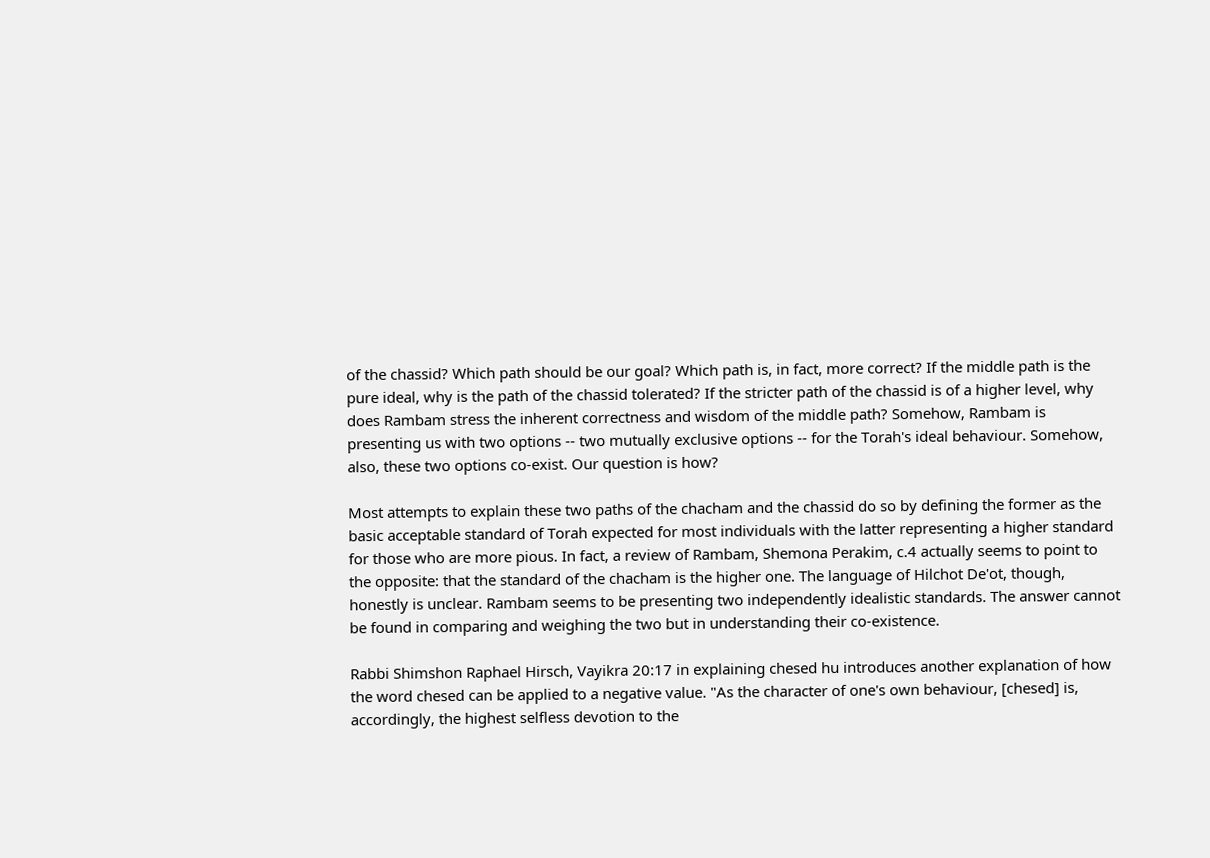of the chassid? Which path should be our goal? Which path is, in fact, more correct? If the middle path is the pure ideal, why is the path of the chassid tolerated? If the stricter path of the chassid is of a higher level, why does Rambam stress the inherent correctness and wisdom of the middle path? Somehow, Rambam is presenting us with two options -- two mutually exclusive options -- for the Torah's ideal behaviour. Somehow, also, these two options co-exist. Our question is how?

Most attempts to explain these two paths of the chacham and the chassid do so by defining the former as the basic acceptable standard of Torah expected for most individuals with the latter representing a higher standard for those who are more pious. In fact, a review of Rambam, Shemona Perakim, c.4 actually seems to point to the opposite: that the standard of the chacham is the higher one. The language of Hilchot De'ot, though, honestly is unclear. Rambam seems to be presenting two independently idealistic standards. The answer cannot be found in comparing and weighing the two but in understanding their co-existence.

Rabbi Shimshon Raphael Hirsch, Vayikra 20:17 in explaining chesed hu introduces another explanation of how the word chesed can be applied to a negative value. "As the character of one's own behaviour, [chesed] is, accordingly, the highest selfless devotion to the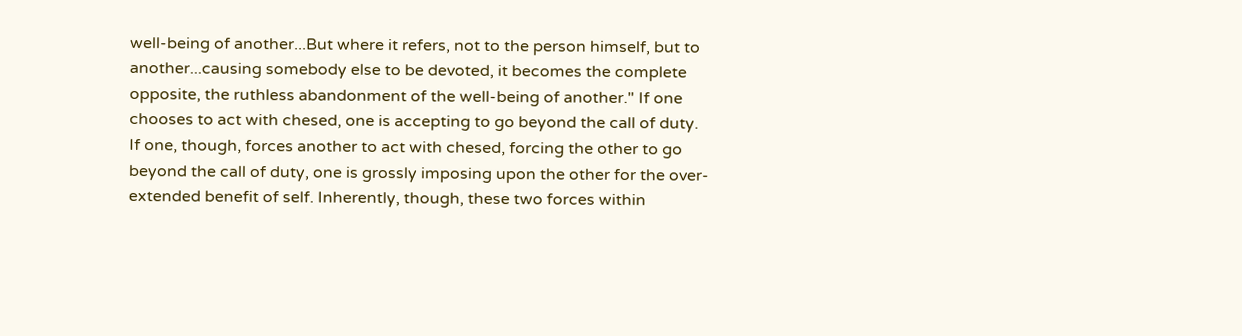well-being of another...But where it refers, not to the person himself, but to another...causing somebody else to be devoted, it becomes the complete opposite, the ruthless abandonment of the well-being of another." If one chooses to act with chesed, one is accepting to go beyond the call of duty. If one, though, forces another to act with chesed, forcing the other to go beyond the call of duty, one is grossly imposing upon the other for the over-extended benefit of self. Inherently, though, these two forces within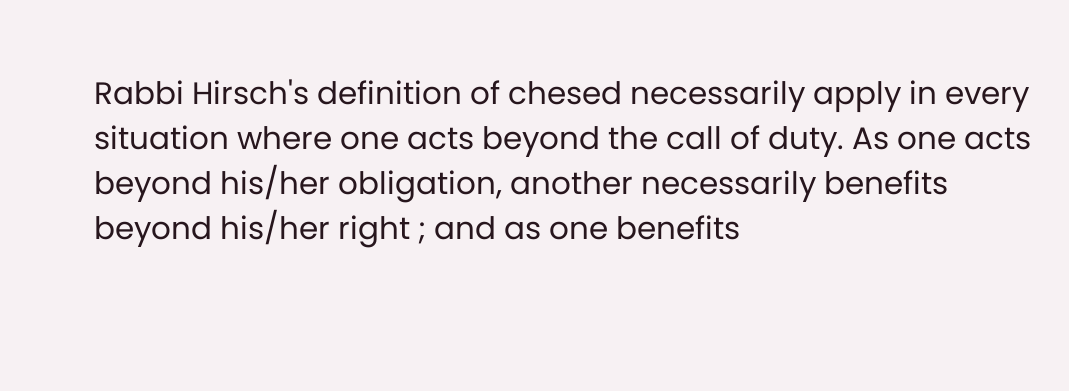Rabbi Hirsch's definition of chesed necessarily apply in every situation where one acts beyond the call of duty. As one acts beyond his/her obligation, another necessarily benefits beyond his/her right ; and as one benefits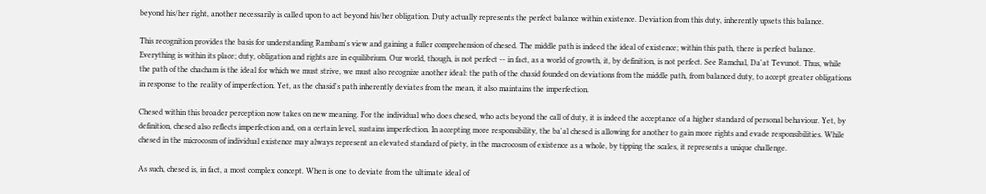beyond his/her right, another necessarily is called upon to act beyond his/her obligation. Duty actually represents the perfect balance within existence. Deviation from this duty, inherently upsets this balance.

This recognition provides the basis for understanding Rambam's view and gaining a fuller comprehension of chesed. The middle path is indeed the ideal of existence; within this path, there is perfect balance. Everything is within its place; duty, obligation and rights are in equilibrium. Our world, though, is not perfect -- in fact, as a world of growth, it, by definition, is not perfect. See Ramchal, Da'at Tevunot. Thus, while the path of the chacham is the ideal for which we must strive, we must also recognize another ideal: the path of the chasid founded on deviations from the middle path, from balanced duty, to accept greater obligations in response to the reality of imperfection. Yet, as the chasid's path inherently deviates from the mean, it also maintains the imperfection.

Chesed within this broader perception now takes on new meaning. For the individual who does chesed, who acts beyond the call of duty, it is indeed the acceptance of a higher standard of personal behaviour. Yet, by definition, chesed also reflects imperfection and, on a certain level, sustains imperfection. In accepting more responsibility, the ba'al chesed is allowing for another to gain more rights and evade responsibilities. While chesed in the microcosm of individual existence may always represent an elevated standard of piety, in the macrocosm of existence as a whole, by tipping the scales, it represents a unique challenge.

As such, chesed is, in fact, a most complex concept. When is one to deviate from the ultimate ideal of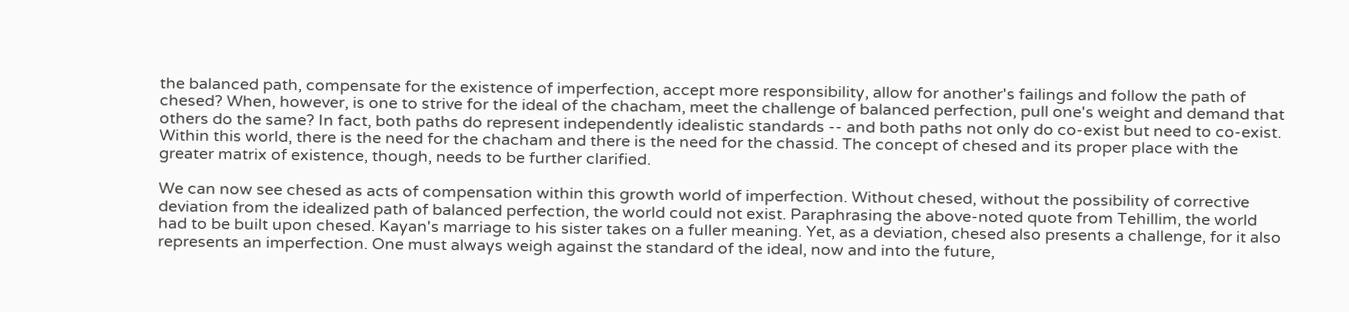the balanced path, compensate for the existence of imperfection, accept more responsibility, allow for another's failings and follow the path of chesed? When, however, is one to strive for the ideal of the chacham, meet the challenge of balanced perfection, pull one's weight and demand that others do the same? In fact, both paths do represent independently idealistic standards -- and both paths not only do co-exist but need to co-exist. Within this world, there is the need for the chacham and there is the need for the chassid. The concept of chesed and its proper place with the greater matrix of existence, though, needs to be further clarified.

We can now see chesed as acts of compensation within this growth world of imperfection. Without chesed, without the possibility of corrective deviation from the idealized path of balanced perfection, the world could not exist. Paraphrasing the above-noted quote from Tehillim, the world had to be built upon chesed. Kayan's marriage to his sister takes on a fuller meaning. Yet, as a deviation, chesed also presents a challenge, for it also represents an imperfection. One must always weigh against the standard of the ideal, now and into the future,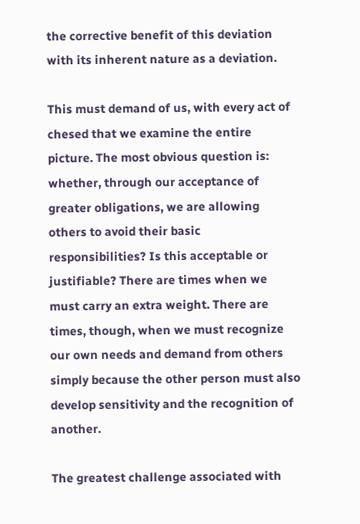the corrective benefit of this deviation with its inherent nature as a deviation.

This must demand of us, with every act of chesed that we examine the entire picture. The most obvious question is: whether, through our acceptance of greater obligations, we are allowing others to avoid their basic responsibilities? Is this acceptable or justifiable? There are times when we must carry an extra weight. There are times, though, when we must recognize our own needs and demand from others simply because the other person must also develop sensitivity and the recognition of another.

The greatest challenge associated with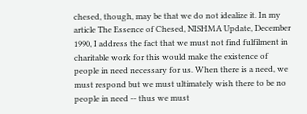chesed, though, may be that we do not idealize it. In my article The Essence of Chesed, NISHMA Update, December 1990, I address the fact that we must not find fulfilment in charitable work for this would make the existence of people in need necessary for us. When there is a need, we must respond but we must ultimately wish there to be no people in need -- thus we must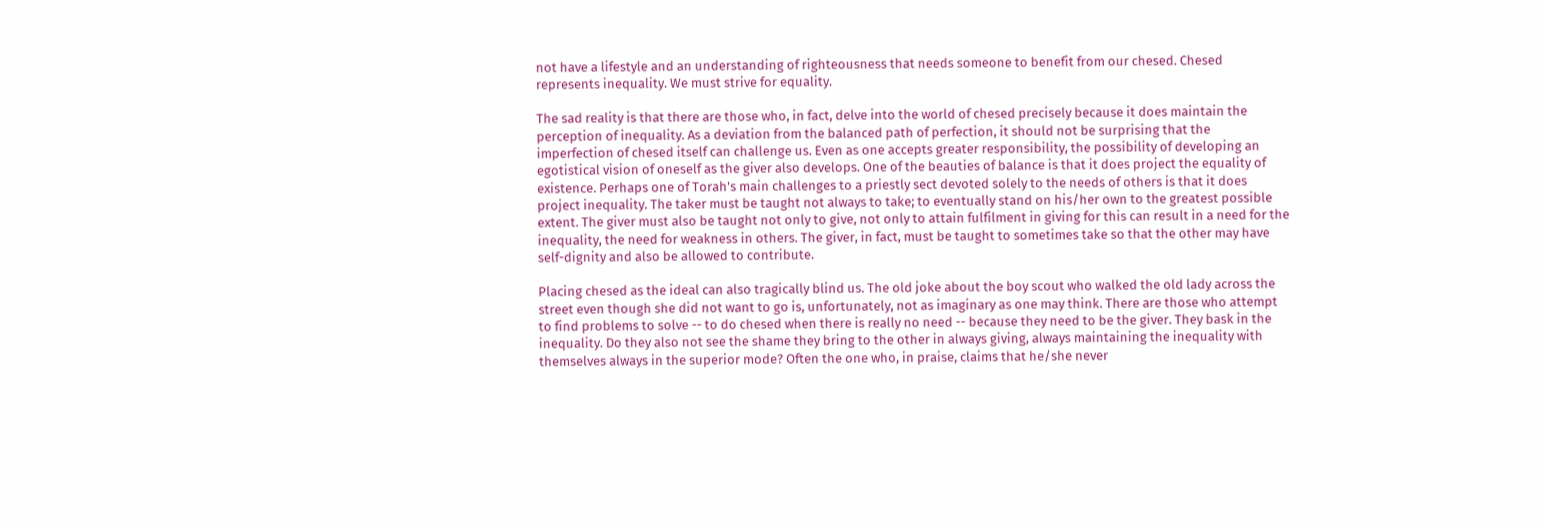not have a lifestyle and an understanding of righteousness that needs someone to benefit from our chesed. Chesed represents inequality. We must strive for equality.

The sad reality is that there are those who, in fact, delve into the world of chesed precisely because it does maintain the perception of inequality. As a deviation from the balanced path of perfection, it should not be surprising that the imperfection of chesed itself can challenge us. Even as one accepts greater responsibility, the possibility of developing an egotistical vision of oneself as the giver also develops. One of the beauties of balance is that it does project the equality of existence. Perhaps one of Torah's main challenges to a priestly sect devoted solely to the needs of others is that it does project inequality. The taker must be taught not always to take; to eventually stand on his/her own to the greatest possible extent. The giver must also be taught not only to give, not only to attain fulfilment in giving for this can result in a need for the inequality, the need for weakness in others. The giver, in fact, must be taught to sometimes take so that the other may have self-dignity and also be allowed to contribute.

Placing chesed as the ideal can also tragically blind us. The old joke about the boy scout who walked the old lady across the street even though she did not want to go is, unfortunately, not as imaginary as one may think. There are those who attempt to find problems to solve -- to do chesed when there is really no need -- because they need to be the giver. They bask in the inequality. Do they also not see the shame they bring to the other in always giving, always maintaining the inequality with themselves always in the superior mode? Often the one who, in praise, claims that he/she never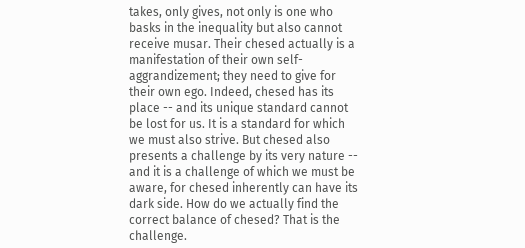takes, only gives, not only is one who basks in the inequality but also cannot receive musar. Their chesed actually is a manifestation of their own self-aggrandizement; they need to give for their own ego. Indeed, chesed has its place -- and its unique standard cannot be lost for us. It is a standard for which we must also strive. But chesed also presents a challenge by its very nature -- and it is a challenge of which we must be aware, for chesed inherently can have its dark side. How do we actually find the correct balance of chesed? That is the challenge.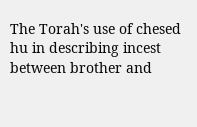The Torah's use of chesed hu in describing incest between brother and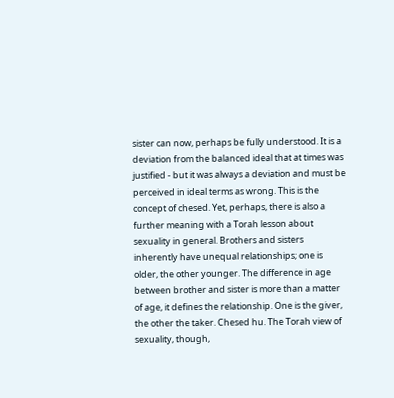sister can now, perhaps be fully understood. It is a deviation from the balanced ideal that at times was justified - but it was always a deviation and must be perceived in ideal terms as wrong. This is the concept of chesed. Yet, perhaps, there is also a further meaning with a Torah lesson about sexuality in general. Brothers and sisters inherently have unequal relationships; one is older, the other younger. The difference in age between brother and sister is more than a matter of age, it defines the relationship. One is the giver, the other the taker. Chesed hu. The Torah view of sexuality, though,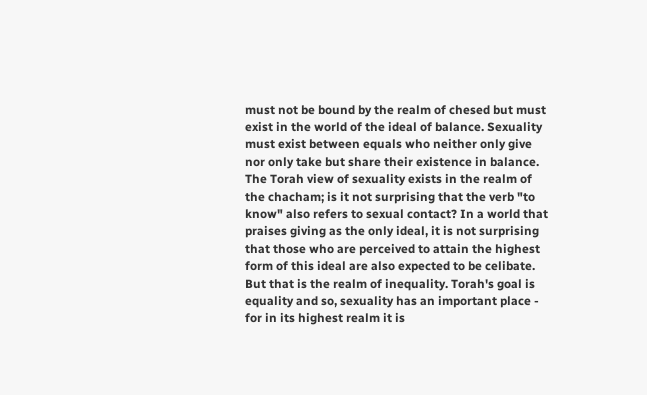must not be bound by the realm of chesed but must exist in the world of the ideal of balance. Sexuality must exist between equals who neither only give nor only take but share their existence in balance. The Torah view of sexuality exists in the realm of the chacham; is it not surprising that the verb "to know" also refers to sexual contact? In a world that praises giving as the only ideal, it is not surprising that those who are perceived to attain the highest form of this ideal are also expected to be celibate. But that is the realm of inequality. Torah's goal is equality and so, sexuality has an important place - for in its highest realm it is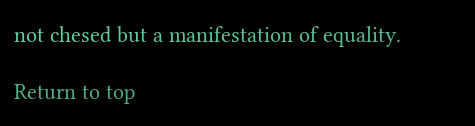not chesed but a manifestation of equality.

Return to top